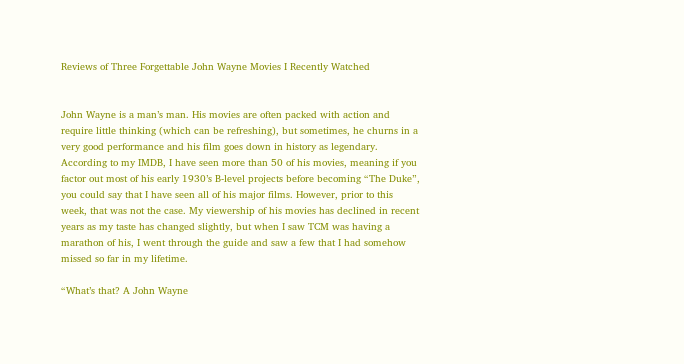Reviews of Three Forgettable John Wayne Movies I Recently Watched


John Wayne is a man’s man. His movies are often packed with action and require little thinking (which can be refreshing), but sometimes, he churns in a very good performance and his film goes down in history as legendary. According to my IMDB, I have seen more than 50 of his movies, meaning if you factor out most of his early 1930’s B-level projects before becoming “The Duke”, you could say that I have seen all of his major films. However, prior to this week, that was not the case. My viewership of his movies has declined in recent years as my taste has changed slightly, but when I saw TCM was having a marathon of his, I went through the guide and saw a few that I had somehow missed so far in my lifetime.

“What’s that? A John Wayne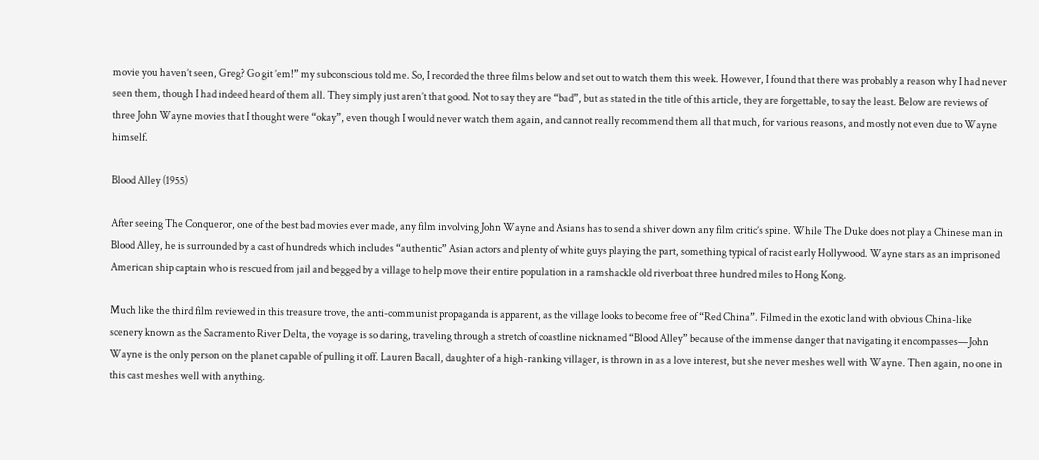movie you haven’t seen, Greg? Go git ’em!” my subconscious told me. So, I recorded the three films below and set out to watch them this week. However, I found that there was probably a reason why I had never seen them, though I had indeed heard of them all. They simply just aren’t that good. Not to say they are “bad”, but as stated in the title of this article, they are forgettable, to say the least. Below are reviews of three John Wayne movies that I thought were “okay”, even though I would never watch them again, and cannot really recommend them all that much, for various reasons, and mostly not even due to Wayne himself.

Blood Alley (1955)

After seeing The Conqueror, one of the best bad movies ever made, any film involving John Wayne and Asians has to send a shiver down any film critic’s spine. While The Duke does not play a Chinese man in Blood Alley, he is surrounded by a cast of hundreds which includes “authentic” Asian actors and plenty of white guys playing the part, something typical of racist early Hollywood. Wayne stars as an imprisoned American ship captain who is rescued from jail and begged by a village to help move their entire population in a ramshackle old riverboat three hundred miles to Hong Kong.

Much like the third film reviewed in this treasure trove, the anti-communist propaganda is apparent, as the village looks to become free of “Red China”. Filmed in the exotic land with obvious China-like scenery known as the Sacramento River Delta, the voyage is so daring, traveling through a stretch of coastline nicknamed “Blood Alley” because of the immense danger that navigating it encompasses—John Wayne is the only person on the planet capable of pulling it off. Lauren Bacall, daughter of a high-ranking villager, is thrown in as a love interest, but she never meshes well with Wayne. Then again, no one in this cast meshes well with anything.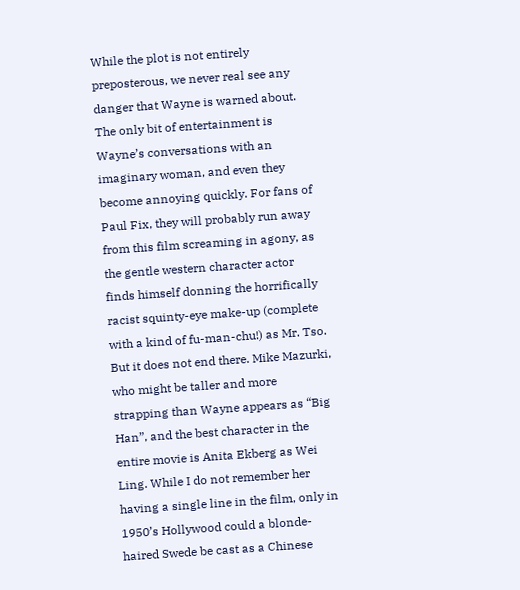While the plot is not entirely preposterous, we never real see any danger that Wayne is warned about. The only bit of entertainment is Wayne’s conversations with an imaginary woman, and even they become annoying quickly. For fans of Paul Fix, they will probably run away from this film screaming in agony, as the gentle western character actor finds himself donning the horrifically racist squinty-eye make-up (complete with a kind of fu-man-chu!) as Mr. Tso. But it does not end there. Mike Mazurki, who might be taller and more strapping than Wayne appears as “Big Han”, and the best character in the entire movie is Anita Ekberg as Wei Ling. While I do not remember her having a single line in the film, only in 1950’s Hollywood could a blonde-haired Swede be cast as a Chinese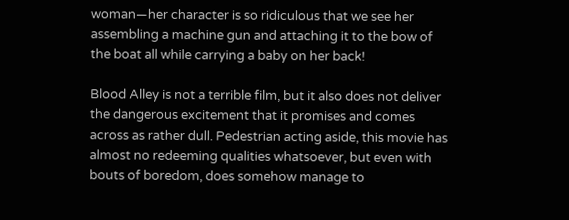woman—her character is so ridiculous that we see her assembling a machine gun and attaching it to the bow of the boat all while carrying a baby on her back!

Blood Alley is not a terrible film, but it also does not deliver the dangerous excitement that it promises and comes across as rather dull. Pedestrian acting aside, this movie has almost no redeeming qualities whatsoever, but even with bouts of boredom, does somehow manage to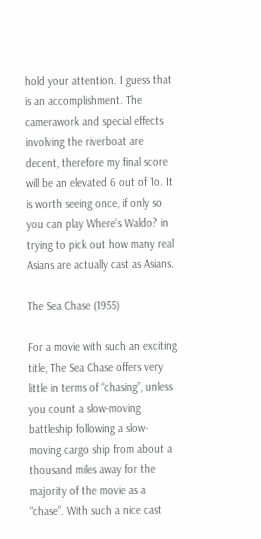hold your attention. I guess that is an accomplishment. The camerawork and special effects involving the riverboat are decent, therefore my final score will be an elevated 6 out of 1o. It is worth seeing once, if only so you can play Where’s Waldo? in trying to pick out how many real Asians are actually cast as Asians.

The Sea Chase (1955)

For a movie with such an exciting title, The Sea Chase offers very little in terms of “chasing”, unless you count a slow-moving battleship following a slow-moving cargo ship from about a thousand miles away for the majority of the movie as a “chase”. With such a nice cast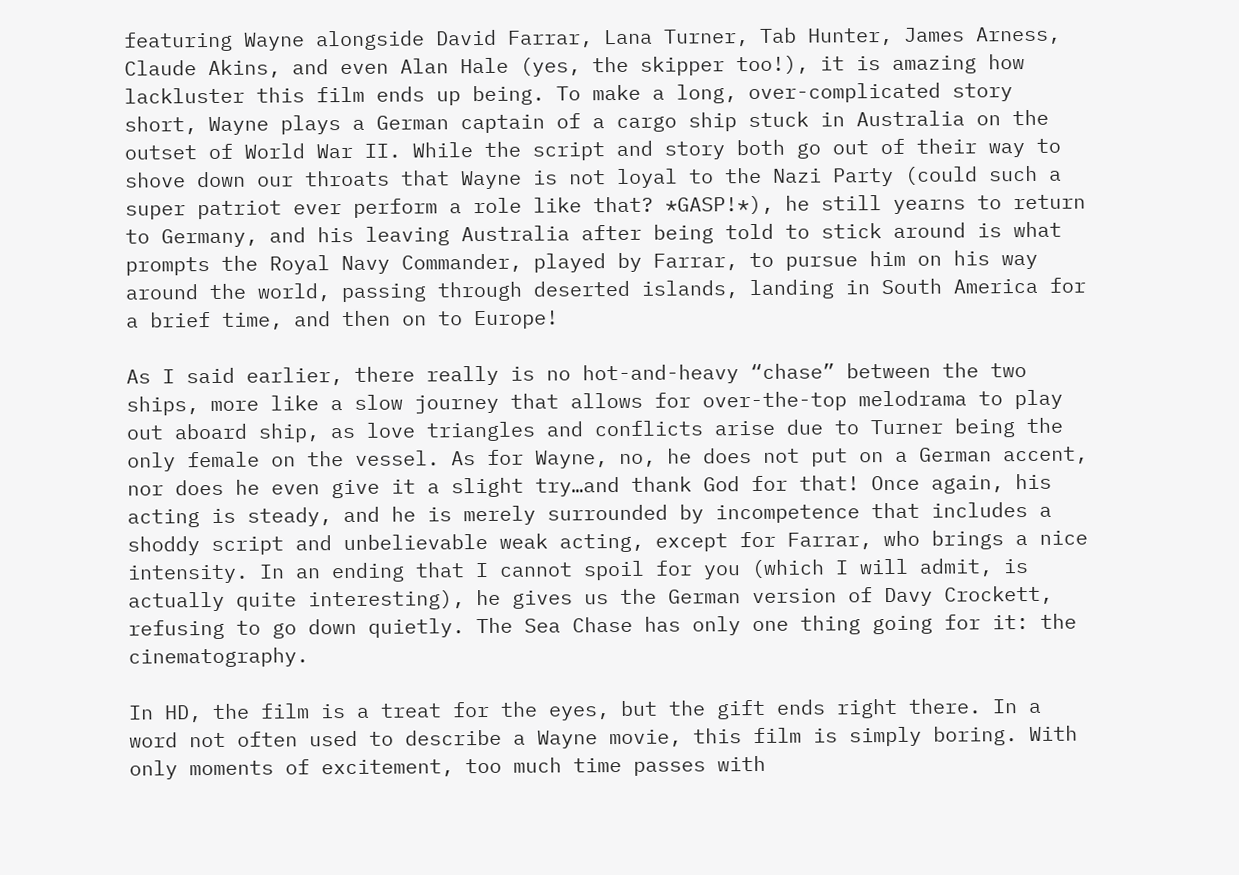featuring Wayne alongside David Farrar, Lana Turner, Tab Hunter, James Arness, Claude Akins, and even Alan Hale (yes, the skipper too!), it is amazing how lackluster this film ends up being. To make a long, over-complicated story short, Wayne plays a German captain of a cargo ship stuck in Australia on the outset of World War II. While the script and story both go out of their way to shove down our throats that Wayne is not loyal to the Nazi Party (could such a super patriot ever perform a role like that? *GASP!*), he still yearns to return to Germany, and his leaving Australia after being told to stick around is what prompts the Royal Navy Commander, played by Farrar, to pursue him on his way around the world, passing through deserted islands, landing in South America for a brief time, and then on to Europe!

As I said earlier, there really is no hot-and-heavy “chase” between the two ships, more like a slow journey that allows for over-the-top melodrama to play out aboard ship, as love triangles and conflicts arise due to Turner being the only female on the vessel. As for Wayne, no, he does not put on a German accent, nor does he even give it a slight try…and thank God for that! Once again, his acting is steady, and he is merely surrounded by incompetence that includes a shoddy script and unbelievable weak acting, except for Farrar, who brings a nice intensity. In an ending that I cannot spoil for you (which I will admit, is actually quite interesting), he gives us the German version of Davy Crockett, refusing to go down quietly. The Sea Chase has only one thing going for it: the cinematography.

In HD, the film is a treat for the eyes, but the gift ends right there. In a word not often used to describe a Wayne movie, this film is simply boring. With only moments of excitement, too much time passes with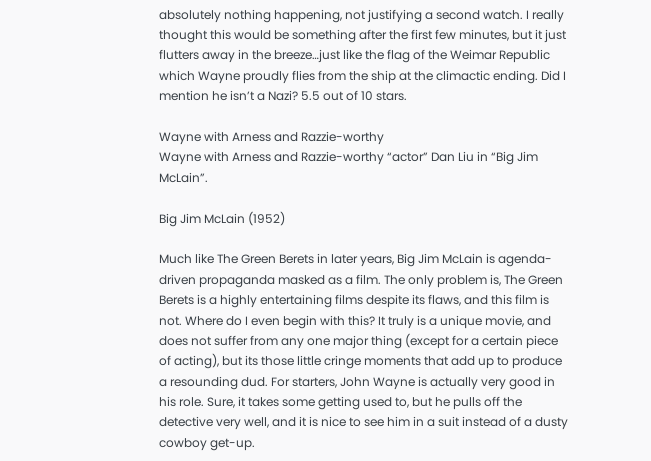absolutely nothing happening, not justifying a second watch. I really thought this would be something after the first few minutes, but it just flutters away in the breeze…just like the flag of the Weimar Republic which Wayne proudly flies from the ship at the climactic ending. Did I mention he isn’t a Nazi? 5.5 out of 10 stars.

Wayne with Arness and Razzie-worthy
Wayne with Arness and Razzie-worthy “actor” Dan Liu in “Big Jim McLain”.

Big Jim McLain (1952)

Much like The Green Berets in later years, Big Jim McLain is agenda-driven propaganda masked as a film. The only problem is, The Green Berets is a highly entertaining films despite its flaws, and this film is not. Where do I even begin with this? It truly is a unique movie, and does not suffer from any one major thing (except for a certain piece of acting), but its those little cringe moments that add up to produce a resounding dud. For starters, John Wayne is actually very good in his role. Sure, it takes some getting used to, but he pulls off the detective very well, and it is nice to see him in a suit instead of a dusty cowboy get-up.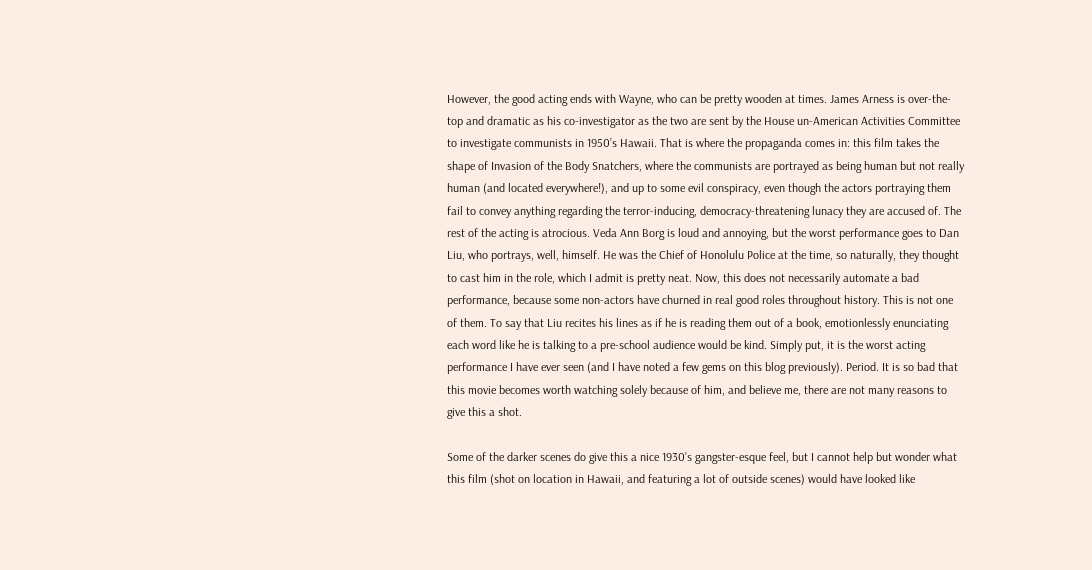However, the good acting ends with Wayne, who can be pretty wooden at times. James Arness is over-the-top and dramatic as his co-investigator as the two are sent by the House un-American Activities Committee to investigate communists in 1950’s Hawaii. That is where the propaganda comes in: this film takes the shape of Invasion of the Body Snatchers, where the communists are portrayed as being human but not really human (and located everywhere!), and up to some evil conspiracy, even though the actors portraying them fail to convey anything regarding the terror-inducing, democracy-threatening lunacy they are accused of. The rest of the acting is atrocious. Veda Ann Borg is loud and annoying, but the worst performance goes to Dan Liu, who portrays, well, himself. He was the Chief of Honolulu Police at the time, so naturally, they thought to cast him in the role, which I admit is pretty neat. Now, this does not necessarily automate a bad performance, because some non-actors have churned in real good roles throughout history. This is not one of them. To say that Liu recites his lines as if he is reading them out of a book, emotionlessly enunciating each word like he is talking to a pre-school audience would be kind. Simply put, it is the worst acting performance I have ever seen (and I have noted a few gems on this blog previously). Period. It is so bad that this movie becomes worth watching solely because of him, and believe me, there are not many reasons to give this a shot.

Some of the darker scenes do give this a nice 1930’s gangster-esque feel, but I cannot help but wonder what this film (shot on location in Hawaii, and featuring a lot of outside scenes) would have looked like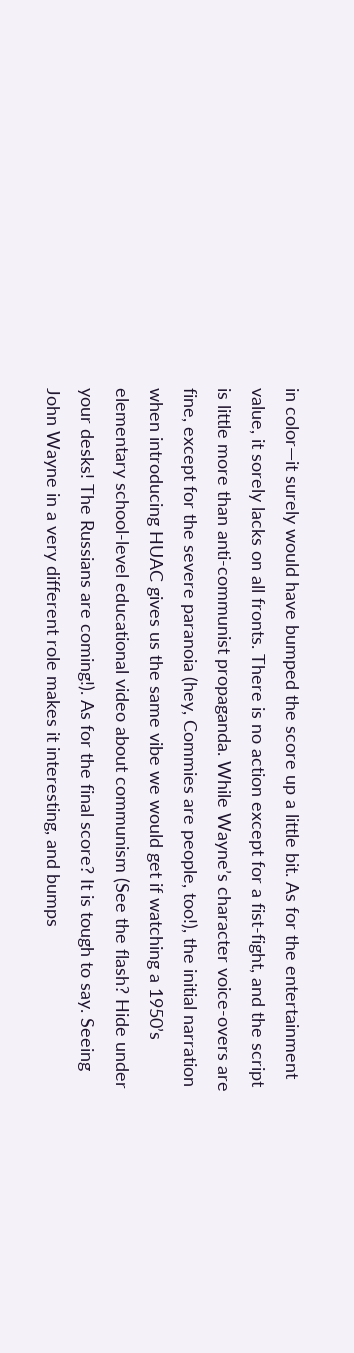in color—it surely would have bumped the score up a little bit. As for the entertainment value, it sorely lacks on all fronts. There is no action except for a fist-fight, and the script is little more than anti-communist propaganda. While Wayne’s character voice-overs are fine, except for the severe paranoia (hey, Commies are people, too!), the initial narration when introducing HUAC gives us the same vibe we would get if watching a 1950’s elementary school-level educational video about communism (See the flash? Hide under your desks! The Russians are coming!). As for the final score? It is tough to say. Seeing John Wayne in a very different role makes it interesting, and bumps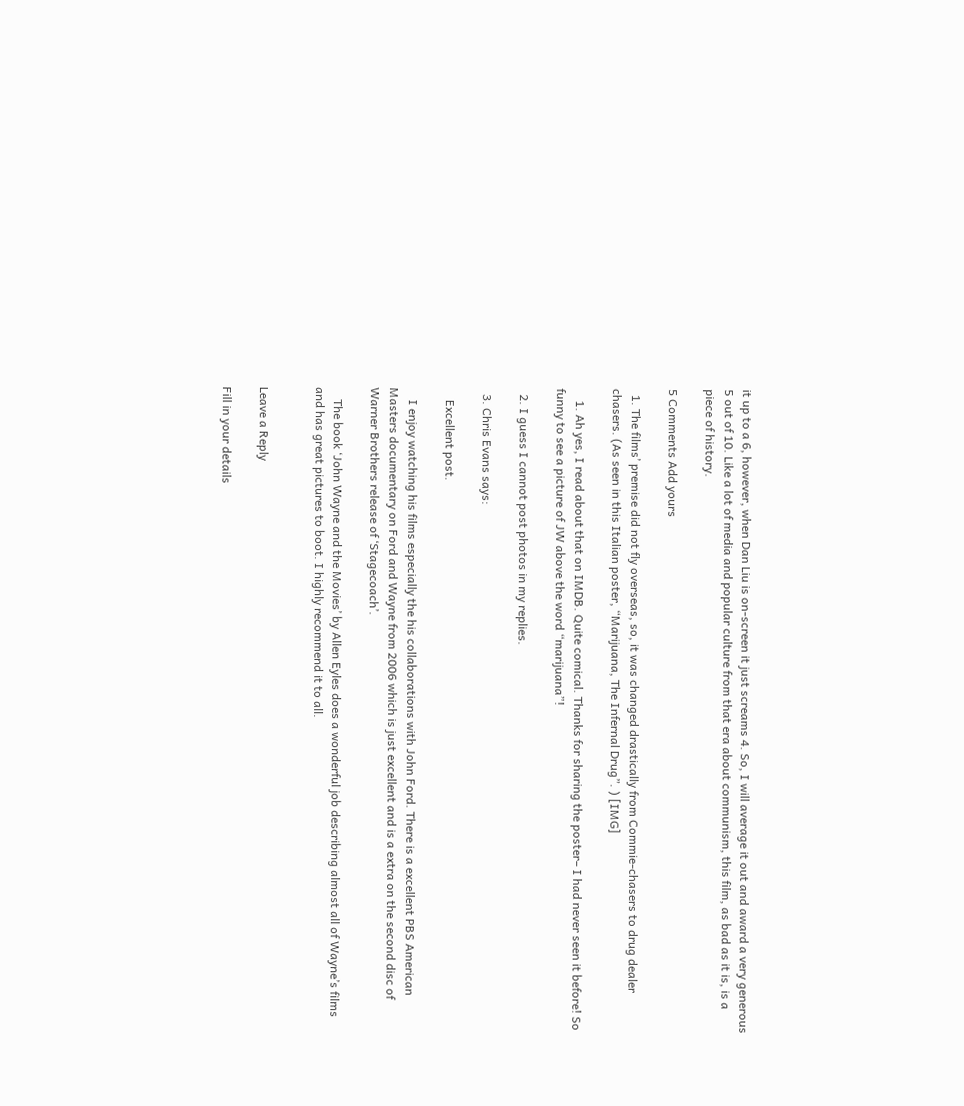it up to a 6, however, when Dan Liu is on-screen it just screams 4. So, I will average it out and award a very generous 5 out of 10. Like a lot of media and popular culture from that era about communism, this film, as bad as it is, is a piece of history.

5 Comments Add yours

  1. The films’ premise did not fly overseas, so, it was changed drastically from Commie-chasers to drug dealer chasers. (As seen in this Italian poster, “Marijuana, The Infernal Drug”. ) [IMG]

    1. Ah yes, I read about that on IMDB. Quite comical. Thanks for sharing the poster– I had never seen it before! So funny to see a picture of JW above the word “marijuana”!

  2. I guess I cannot post photos in my replies.

  3. Chris Evans says:

    Excellent post.

    I enjoy watching his films especially the his collaborations with John Ford. There is a excellent PBS American Masters documentary on Ford and Wayne from 2006 which is just excellent and is a extra on the second disc of Warner Brothers release of ‘Stagecoach’.

    The book ‘John Wayne and the Movies’ by Allen Eyles does a wonderful job describing almost all of Wayne’s films and has great pictures to boot. I highly recommend it to all.


Leave a Reply

Fill in your details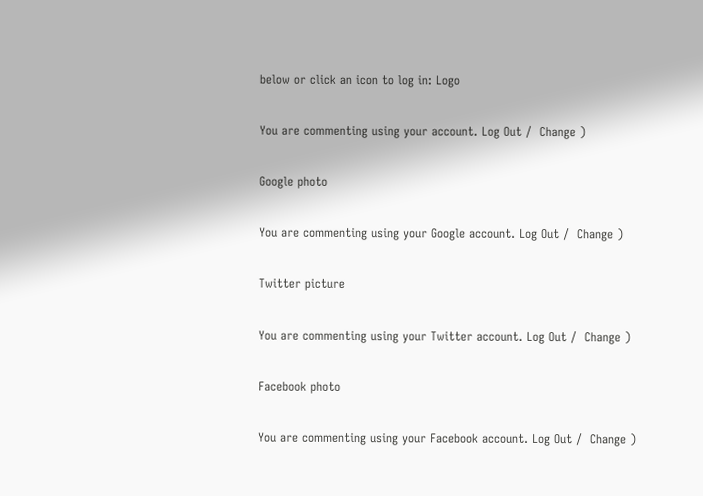below or click an icon to log in: Logo

You are commenting using your account. Log Out /  Change )

Google photo

You are commenting using your Google account. Log Out /  Change )

Twitter picture

You are commenting using your Twitter account. Log Out /  Change )

Facebook photo

You are commenting using your Facebook account. Log Out /  Change )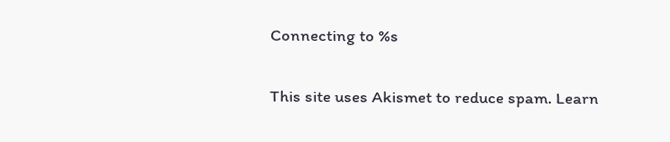Connecting to %s

This site uses Akismet to reduce spam. Learn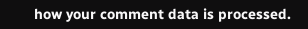how your comment data is processed.